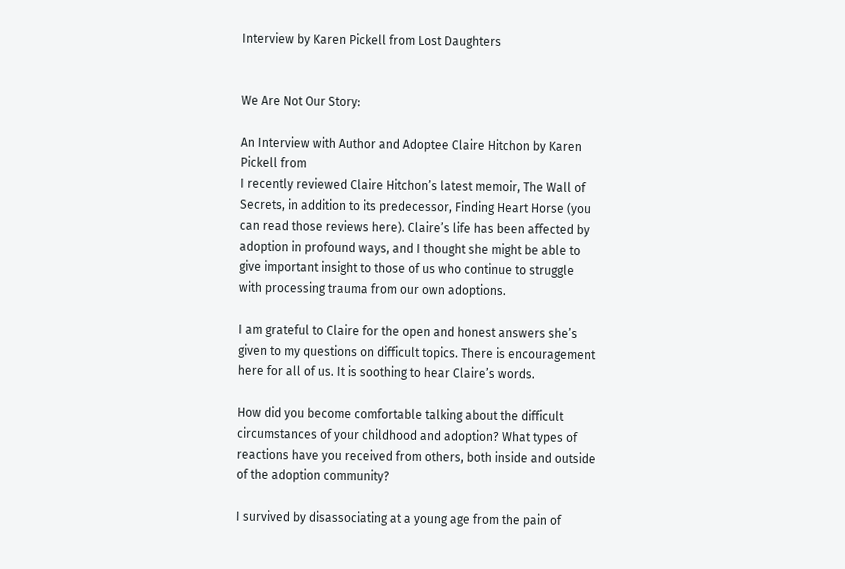Interview by Karen Pickell from Lost Daughters


We Are Not Our Story:

An Interview with Author and Adoptee Claire Hitchon by Karen Pickell from
I recently reviewed Claire Hitchon’s latest memoir, The Wall of Secrets, in addition to its predecessor, Finding Heart Horse (you can read those reviews here). Claire’s life has been affected by adoption in profound ways, and I thought she might be able to give important insight to those of us who continue to struggle with processing trauma from our own adoptions.

I am grateful to Claire for the open and honest answers she’s given to my questions on difficult topics. There is encouragement here for all of us. It is soothing to hear Claire’s words.

How did you become comfortable talking about the difficult circumstances of your childhood and adoption? What types of reactions have you received from others, both inside and outside of the adoption community?

I survived by disassociating at a young age from the pain of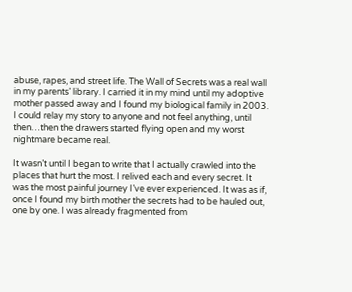abuse, rapes, and street life. The Wall of Secrets was a real wall in my parents’ library. I carried it in my mind until my adoptive mother passed away and I found my biological family in 2003. I could relay my story to anyone and not feel anything, until then…then the drawers started flying open and my worst nightmare became real.

It wasn’t until I began to write that I actually crawled into the places that hurt the most. I relived each and every secret. It was the most painful journey I’ve ever experienced. It was as if, once I found my birth mother the secrets had to be hauled out, one by one. I was already fragmented from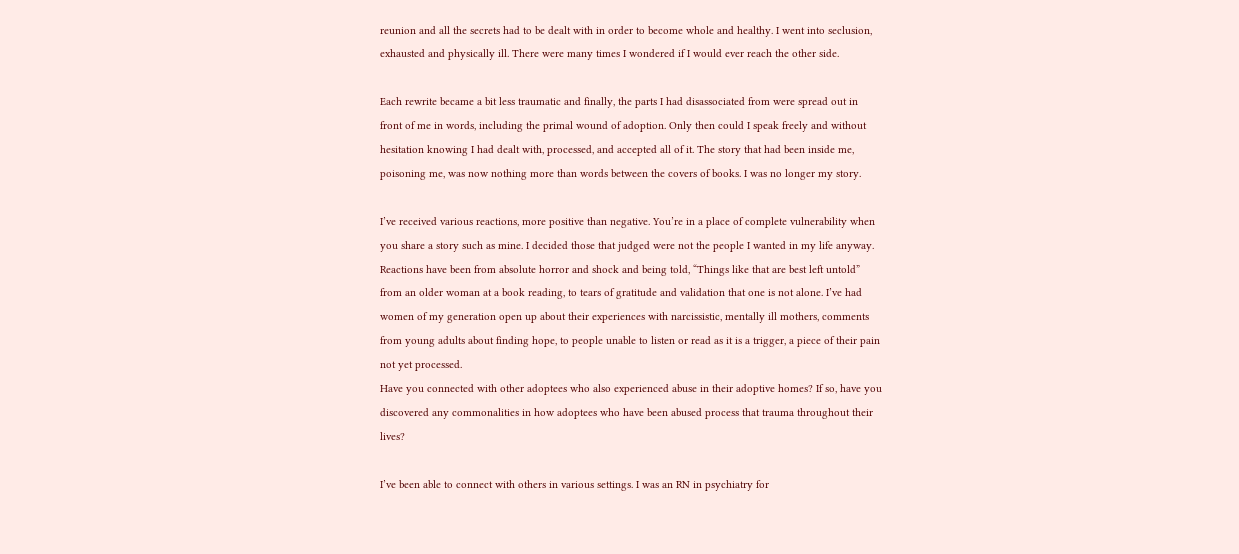reunion and all the secrets had to be dealt with in order to become whole and healthy. I went into seclusion, exhausted and physically ill. There were many times I wondered if I would ever reach the other side.

Each rewrite became a bit less traumatic and finally, the parts I had disassociated from were spread out in front of me in words, including the primal wound of adoption. Only then could I speak freely and without hesitation knowing I had dealt with, processed, and accepted all of it. The story that had been inside me, poisoning me, was now nothing more than words between the covers of books. I was no longer my story.

I’ve received various reactions, more positive than negative. You’re in a place of complete vulnerability when you share a story such as mine. I decided those that judged were not the people I wanted in my life anyway. Reactions have been from absolute horror and shock and being told, “Things like that are best left untold” from an older woman at a book reading, to tears of gratitude and validation that one is not alone. I’ve had women of my generation open up about their experiences with narcissistic, mentally ill mothers, comments from young adults about finding hope, to people unable to listen or read as it is a trigger, a piece of their pain not yet processed.
Have you connected with other adoptees who also experienced abuse in their adoptive homes? If so, have you discovered any commonalities in how adoptees who have been abused process that trauma throughout their lives?

I’ve been able to connect with others in various settings. I was an RN in psychiatry for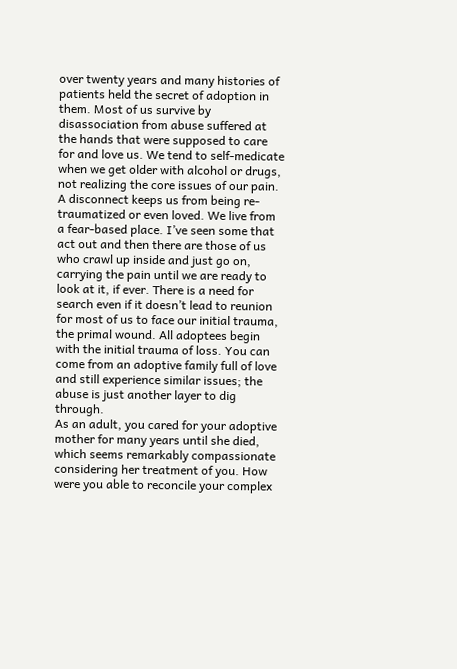over twenty years and many histories of patients held the secret of adoption in them. Most of us survive by disassociation from abuse suffered at the hands that were supposed to care for and love us. We tend to self-medicate when we get older with alcohol or drugs, not realizing the core issues of our pain. A disconnect keeps us from being re-traumatized or even loved. We live from a fear-based place. I’ve seen some that act out and then there are those of us who crawl up inside and just go on, carrying the pain until we are ready to look at it, if ever. There is a need for search even if it doesn’t lead to reunion for most of us to face our initial trauma, the primal wound. All adoptees begin with the initial trauma of loss. You can come from an adoptive family full of love and still experience similar issues; the abuse is just another layer to dig through.
As an adult, you cared for your adoptive mother for many years until she died, which seems remarkably compassionate considering her treatment of you. How were you able to reconcile your complex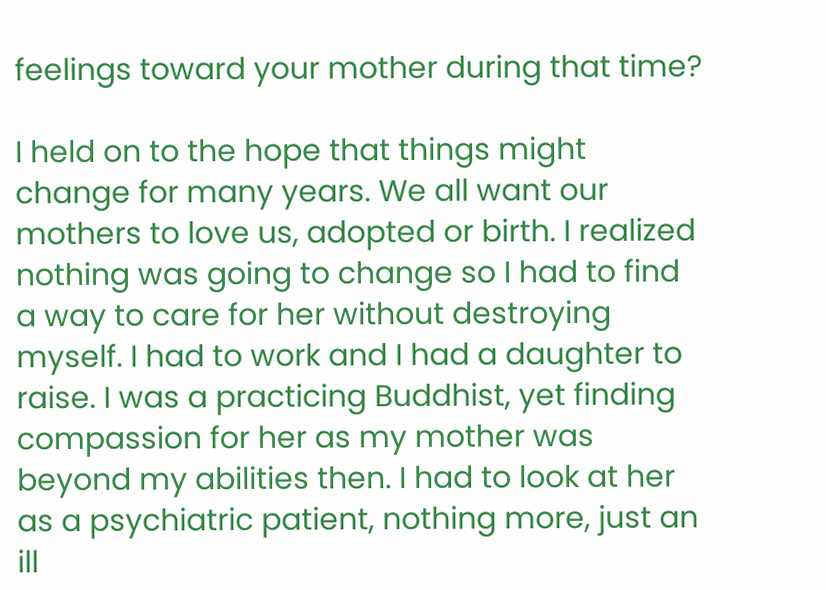feelings toward your mother during that time?

I held on to the hope that things might change for many years. We all want our mothers to love us, adopted or birth. I realized nothing was going to change so I had to find a way to care for her without destroying myself. I had to work and I had a daughter to raise. I was a practicing Buddhist, yet finding compassion for her as my mother was beyond my abilities then. I had to look at her as a psychiatric patient, nothing more, just an ill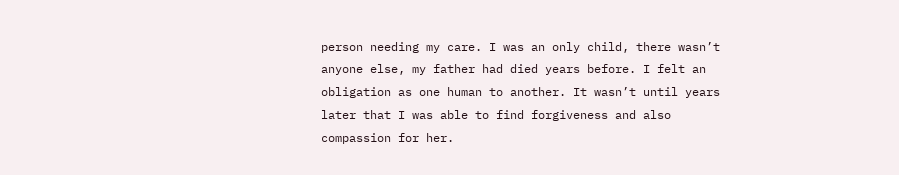person needing my care. I was an only child, there wasn’t anyone else, my father had died years before. I felt an obligation as one human to another. It wasn’t until years later that I was able to find forgiveness and also compassion for her.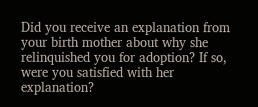Did you receive an explanation from your birth mother about why she relinquished you for adoption? If so, were you satisfied with her explanation?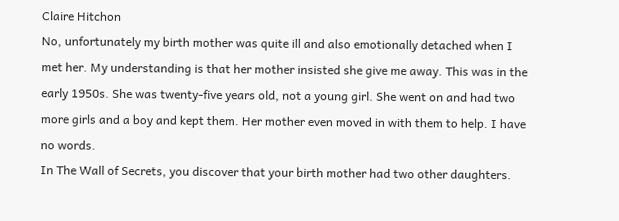Claire Hitchon
No, unfortunately my birth mother was quite ill and also emotionally detached when I met her. My understanding is that her mother insisted she give me away. This was in the early 1950s. She was twenty-five years old, not a young girl. She went on and had two more girls and a boy and kept them. Her mother even moved in with them to help. I have no words.
In The Wall of Secrets, you discover that your birth mother had two other daughters.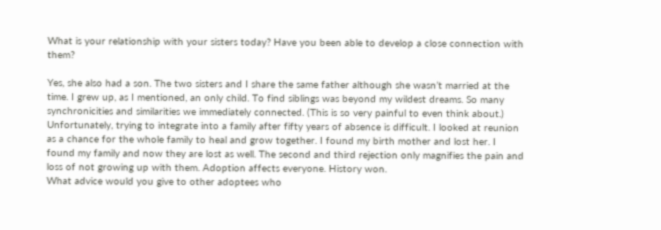What is your relationship with your sisters today? Have you been able to develop a close connection with them?

Yes, she also had a son. The two sisters and I share the same father although she wasn’t married at the time. I grew up, as I mentioned, an only child. To find siblings was beyond my wildest dreams. So many synchronicities and similarities we immediately connected. (This is so very painful to even think about.) Unfortunately, trying to integrate into a family after fifty years of absence is difficult. I looked at reunion as a chance for the whole family to heal and grow together. I found my birth mother and lost her. I found my family and now they are lost as well. The second and third rejection only magnifies the pain and loss of not growing up with them. Adoption affects everyone. History won.
What advice would you give to other adoptees who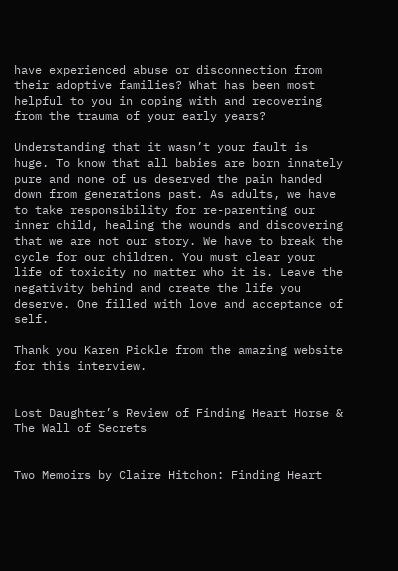have experienced abuse or disconnection from their adoptive families? What has been most helpful to you in coping with and recovering from the trauma of your early years?

Understanding that it wasn’t your fault is huge. To know that all babies are born innately pure and none of us deserved the pain handed down from generations past. As adults, we have to take responsibility for re-parenting our inner child, healing the wounds and discovering that we are not our story. We have to break the cycle for our children. You must clear your life of toxicity no matter who it is. Leave the negativity behind and create the life you deserve. One filled with love and acceptance of self.

Thank you Karen Pickle from the amazing website for this interview.


Lost Daughter’s Review of Finding Heart Horse & The Wall of Secrets


Two Memoirs by Claire Hitchon: Finding Heart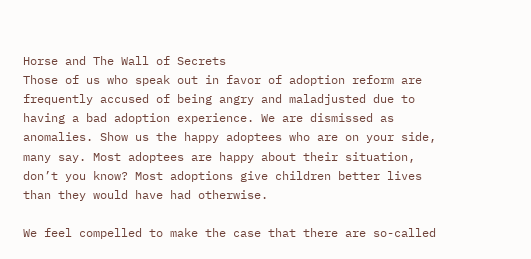Horse and The Wall of Secrets
Those of us who speak out in favor of adoption reform are frequently accused of being angry and maladjusted due to having a bad adoption experience. We are dismissed as anomalies. Show us the happy adoptees who are on your side, many say. Most adoptees are happy about their situation, don’t you know? Most adoptions give children better lives than they would have had otherwise.

We feel compelled to make the case that there are so-called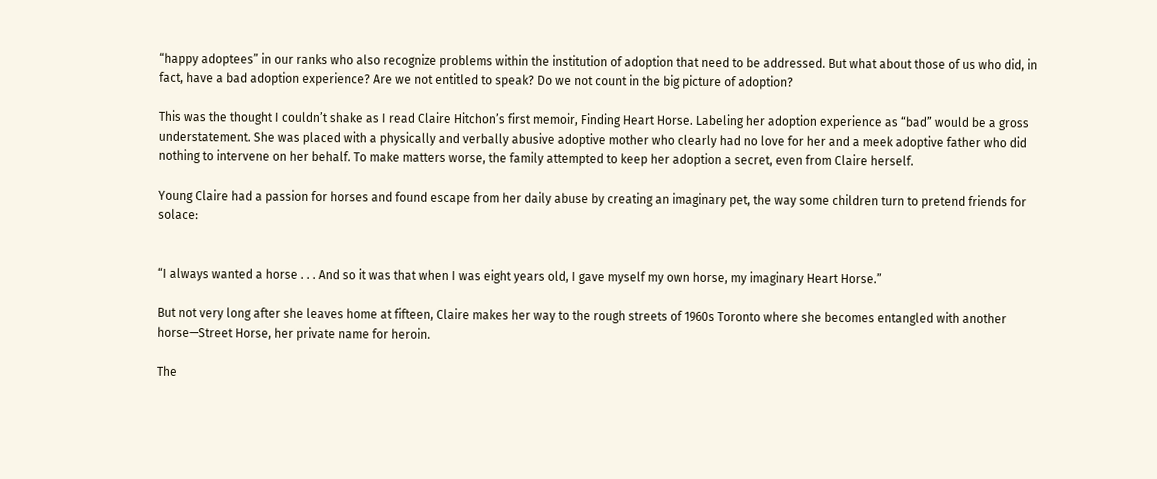“happy adoptees” in our ranks who also recognize problems within the institution of adoption that need to be addressed. But what about those of us who did, in fact, have a bad adoption experience? Are we not entitled to speak? Do we not count in the big picture of adoption?

This was the thought I couldn’t shake as I read Claire Hitchon’s first memoir, Finding Heart Horse. Labeling her adoption experience as “bad” would be a gross understatement. She was placed with a physically and verbally abusive adoptive mother who clearly had no love for her and a meek adoptive father who did nothing to intervene on her behalf. To make matters worse, the family attempted to keep her adoption a secret, even from Claire herself.

Young Claire had a passion for horses and found escape from her daily abuse by creating an imaginary pet, the way some children turn to pretend friends for solace:


“I always wanted a horse . . . And so it was that when I was eight years old, I gave myself my own horse, my imaginary Heart Horse.”

But not very long after she leaves home at fifteen, Claire makes her way to the rough streets of 1960s Toronto where she becomes entangled with another horse—Street Horse, her private name for heroin.

The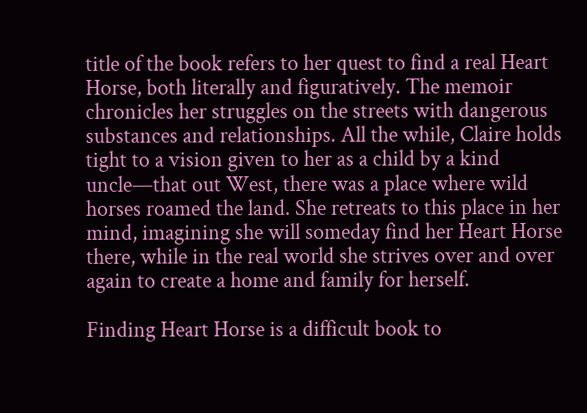title of the book refers to her quest to find a real Heart Horse, both literally and figuratively. The memoir chronicles her struggles on the streets with dangerous substances and relationships. All the while, Claire holds tight to a vision given to her as a child by a kind uncle—that out West, there was a place where wild horses roamed the land. She retreats to this place in her mind, imagining she will someday find her Heart Horse there, while in the real world she strives over and over again to create a home and family for herself.

Finding Heart Horse is a difficult book to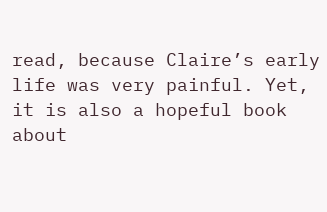read, because Claire’s early life was very painful. Yet, it is also a hopeful book about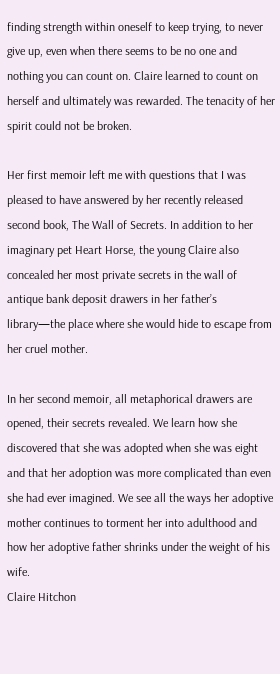finding strength within oneself to keep trying, to never give up, even when there seems to be no one and nothing you can count on. Claire learned to count on herself and ultimately was rewarded. The tenacity of her spirit could not be broken.

Her first memoir left me with questions that I was pleased to have answered by her recently released second book, The Wall of Secrets. In addition to her imaginary pet Heart Horse, the young Claire also concealed her most private secrets in the wall of antique bank deposit drawers in her father’s library—the place where she would hide to escape from her cruel mother.

In her second memoir, all metaphorical drawers are opened, their secrets revealed. We learn how she discovered that she was adopted when she was eight and that her adoption was more complicated than even she had ever imagined. We see all the ways her adoptive mother continues to torment her into adulthood and how her adoptive father shrinks under the weight of his wife.
Claire Hitchon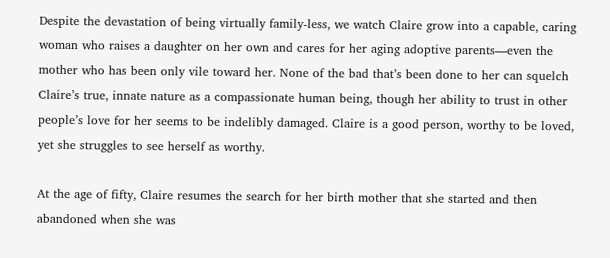Despite the devastation of being virtually family-less, we watch Claire grow into a capable, caring woman who raises a daughter on her own and cares for her aging adoptive parents—even the mother who has been only vile toward her. None of the bad that’s been done to her can squelch Claire’s true, innate nature as a compassionate human being, though her ability to trust in other people’s love for her seems to be indelibly damaged. Claire is a good person, worthy to be loved, yet she struggles to see herself as worthy.

At the age of fifty, Claire resumes the search for her birth mother that she started and then abandoned when she was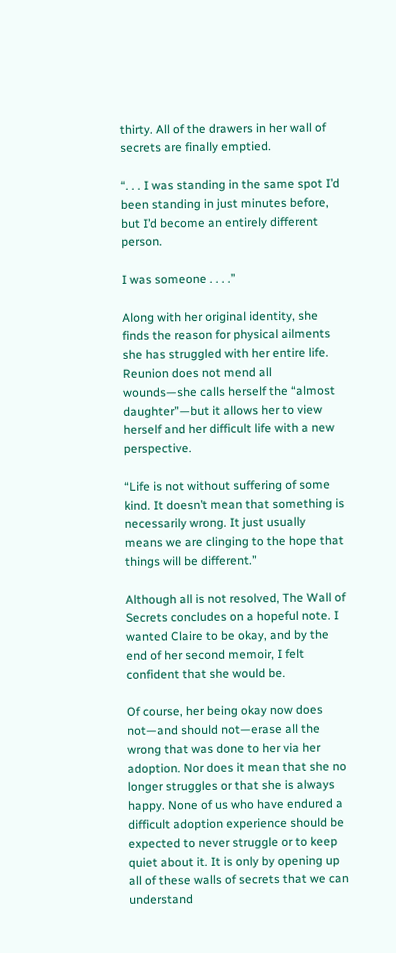thirty. All of the drawers in her wall of secrets are finally emptied.

“. . . I was standing in the same spot I’d been standing in just minutes before, but I’d become an entirely different person.

I was someone . . . .”

Along with her original identity, she finds the reason for physical ailments she has struggled with her entire life. Reunion does not mend all wounds—she calls herself the “almost daughter”—but it allows her to view herself and her difficult life with a new perspective.

“Life is not without suffering of some kind. It doesn’t mean that something is necessarily wrong. It just usually means we are clinging to the hope that things will be different.”

Although all is not resolved, The Wall of Secrets concludes on a hopeful note. I wanted Claire to be okay, and by the end of her second memoir, I felt confident that she would be.

Of course, her being okay now does not—and should not—erase all the wrong that was done to her via her adoption. Nor does it mean that she no longer struggles or that she is always happy. None of us who have endured a difficult adoption experience should be expected to never struggle or to keep quiet about it. It is only by opening up all of these walls of secrets that we can understand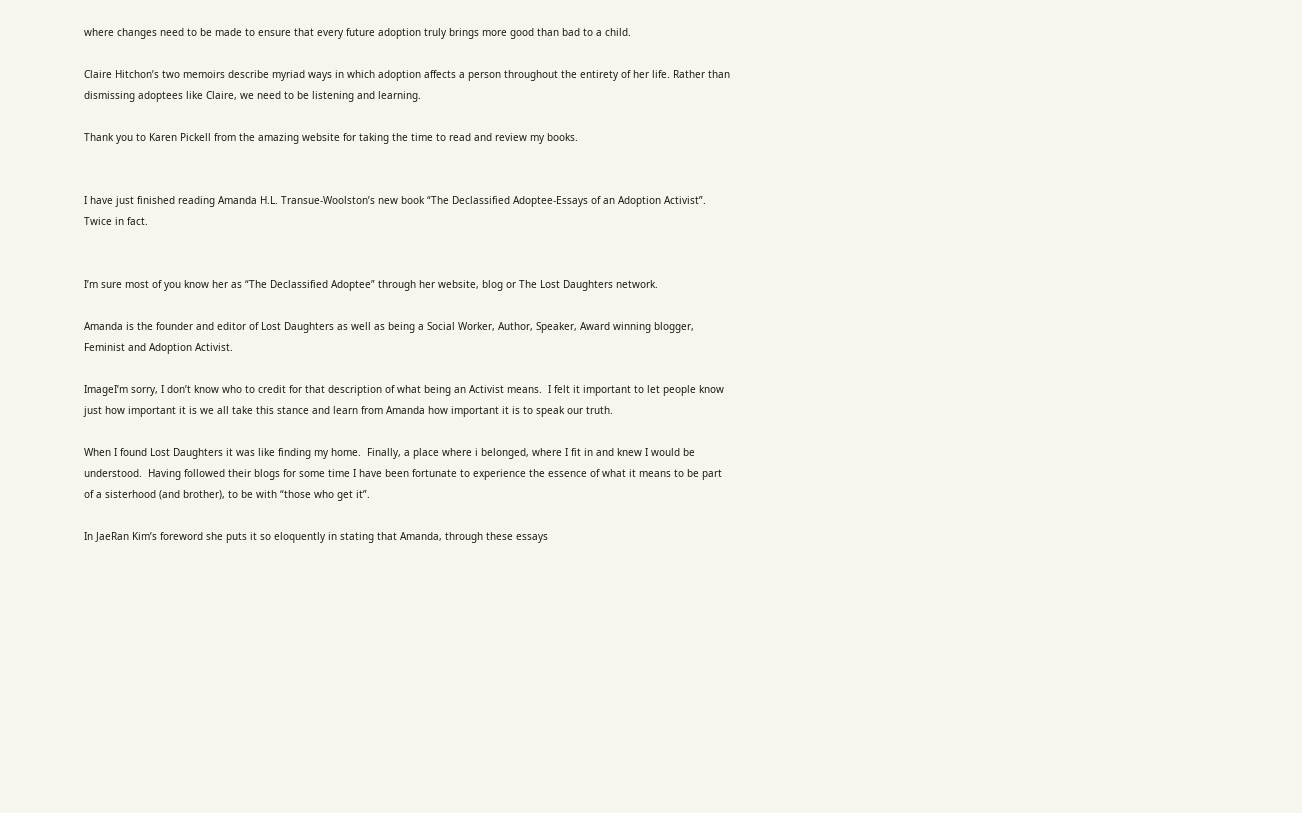where changes need to be made to ensure that every future adoption truly brings more good than bad to a child.

Claire Hitchon’s two memoirs describe myriad ways in which adoption affects a person throughout the entirety of her life. Rather than dismissing adoptees like Claire, we need to be listening and learning.

Thank you to Karen Pickell from the amazing website for taking the time to read and review my books.


I have just finished reading Amanda H.L. Transue-Woolston’s new book “The Declassified Adoptee-Essays of an Adoption Activist”.  Twice in fact.


I’m sure most of you know her as “The Declassified Adoptee” through her website, blog or The Lost Daughters network.

Amanda is the founder and editor of Lost Daughters as well as being a Social Worker, Author, Speaker, Award winning blogger, Feminist and Adoption Activist.

ImageI’m sorry, I don’t know who to credit for that description of what being an Activist means.  I felt it important to let people know just how important it is we all take this stance and learn from Amanda how important it is to speak our truth.

When I found Lost Daughters it was like finding my home.  Finally, a place where i belonged, where I fit in and knew I would be understood.  Having followed their blogs for some time I have been fortunate to experience the essence of what it means to be part of a sisterhood (and brother), to be with “those who get it”.

In JaeRan Kim’s foreword she puts it so eloquently in stating that Amanda, through these essays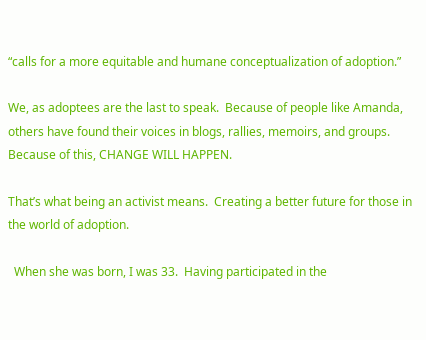“calls for a more equitable and humane conceptualization of adoption.”

We, as adoptees are the last to speak.  Because of people like Amanda, others have found their voices in blogs, rallies, memoirs, and groups.  Because of this, CHANGE WILL HAPPEN.

That’s what being an activist means.  Creating a better future for those in the world of adoption.

  When she was born, I was 33.  Having participated in the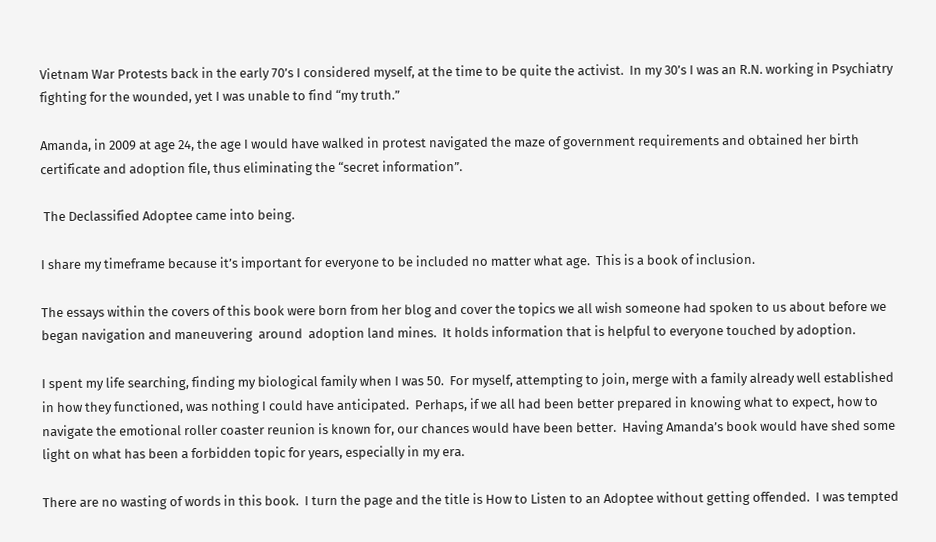Vietnam War Protests back in the early 70’s I considered myself, at the time to be quite the activist.  In my 30’s I was an R.N. working in Psychiatry fighting for the wounded, yet I was unable to find “my truth.”

Amanda, in 2009 at age 24, the age I would have walked in protest navigated the maze of government requirements and obtained her birth certificate and adoption file, thus eliminating the “secret information”.

 The Declassified Adoptee came into being.

I share my timeframe because it’s important for everyone to be included no matter what age.  This is a book of inclusion.

The essays within the covers of this book were born from her blog and cover the topics we all wish someone had spoken to us about before we began navigation and maneuvering  around  adoption land mines.  It holds information that is helpful to everyone touched by adoption.

I spent my life searching, finding my biological family when I was 50.  For myself, attempting to join, merge with a family already well established in how they functioned, was nothing I could have anticipated.  Perhaps, if we all had been better prepared in knowing what to expect, how to navigate the emotional roller coaster reunion is known for, our chances would have been better.  Having Amanda’s book would have shed some light on what has been a forbidden topic for years, especially in my era.

There are no wasting of words in this book.  I turn the page and the title is How to Listen to an Adoptee without getting offended.  I was tempted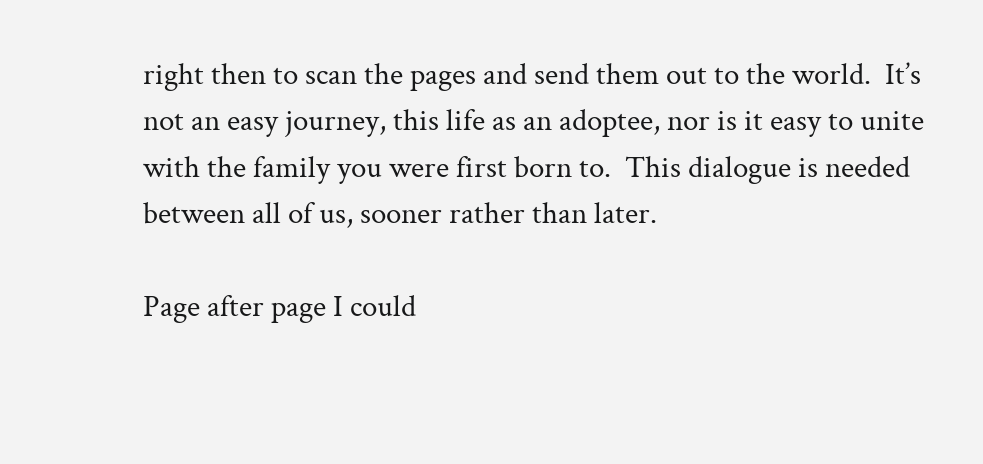right then to scan the pages and send them out to the world.  It’s not an easy journey, this life as an adoptee, nor is it easy to unite with the family you were first born to.  This dialogue is needed between all of us, sooner rather than later.

Page after page I could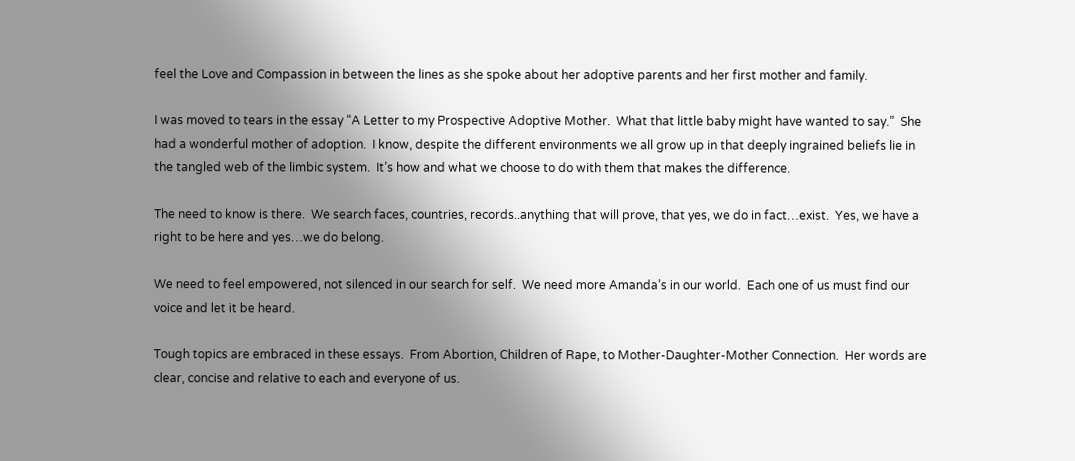feel the Love and Compassion in between the lines as she spoke about her adoptive parents and her first mother and family.

I was moved to tears in the essay “A Letter to my Prospective Adoptive Mother.  What that little baby might have wanted to say.”  She had a wonderful mother of adoption.  I know, despite the different environments we all grow up in that deeply ingrained beliefs lie in the tangled web of the limbic system.  It’s how and what we choose to do with them that makes the difference.

The need to know is there.  We search faces, countries, records..anything that will prove, that yes, we do in fact…exist.  Yes, we have a right to be here and yes…we do belong.

We need to feel empowered, not silenced in our search for self.  We need more Amanda’s in our world.  Each one of us must find our voice and let it be heard.

Tough topics are embraced in these essays.  From Abortion, Children of Rape, to Mother-Daughter-Mother Connection.  Her words are clear, concise and relative to each and everyone of us.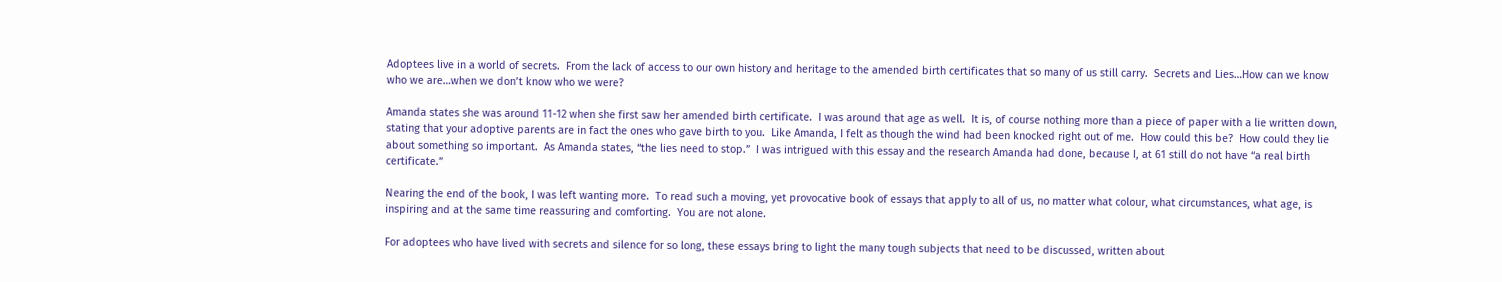Adoptees live in a world of secrets.  From the lack of access to our own history and heritage to the amended birth certificates that so many of us still carry.  Secrets and Lies…How can we know who we are…when we don’t know who we were?

Amanda states she was around 11-12 when she first saw her amended birth certificate.  I was around that age as well.  It is, of course nothing more than a piece of paper with a lie written down, stating that your adoptive parents are in fact the ones who gave birth to you.  Like Amanda, I felt as though the wind had been knocked right out of me.  How could this be?  How could they lie about something so important.  As Amanda states, “the lies need to stop.”  I was intrigued with this essay and the research Amanda had done, because I, at 61 still do not have “a real birth certificate.”

Nearing the end of the book, I was left wanting more.  To read such a moving, yet provocative book of essays that apply to all of us, no matter what colour, what circumstances, what age, is inspiring and at the same time reassuring and comforting.  You are not alone.

For adoptees who have lived with secrets and silence for so long, these essays bring to light the many tough subjects that need to be discussed, written about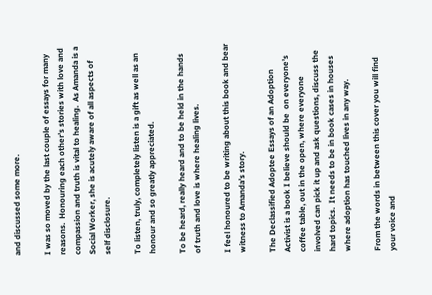and discussed some more.

I was so moved by the last couple of essays for many reasons.  Honouring each other’s stories with love and compassion and truth is vital to healing.  As Amanda is a Social Worker, she is acutely aware of all aspects of self disclosure.

To listen, truly, completely listen is a gift as well as an honour and so greatly appreciated.

To be heard, really heard and to be held in the hands of truth and love is where healing lives.

I feel honoured to be writing about this book and bear witness to Amanda’s story.

The Declassified Adoptee Essays of an Adoption Activist is a book I believe should be  on everyone’s coffee table, out in the open, where everyone involved can pick it up and ask questions, discuss the hard topics.  It needs to be in book cases in houses where adoption has touched lives in any way.

From the words in between this cover you will find your voice and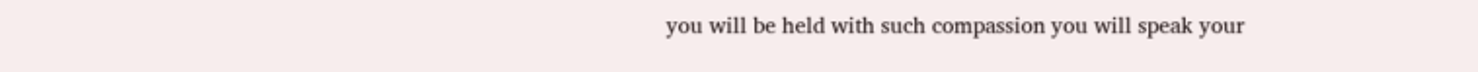you will be held with such compassion you will speak your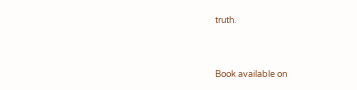truth.


Book available on